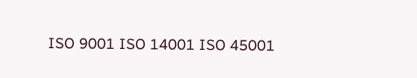ISO 9001 ISO 14001 ISO 45001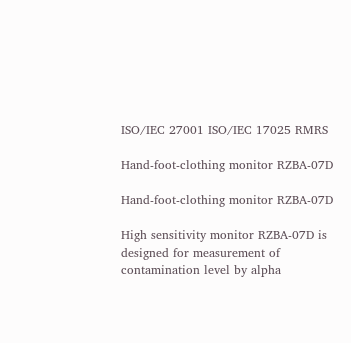ISO/IEC 27001 ISO/IEC 17025 RMRS

Hand-foot-clothing monitor RZBA-07D

Hand-foot-clothing monitor RZBA-07D

High sensitivity monitor RZBA-07D is designed for measurement of contamination level by alpha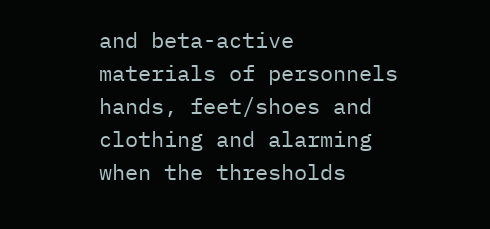and beta-active materials of personnels hands, feet/shoes and clothing and alarming when the thresholds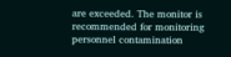are exceeded. The monitor is recommended for monitoring personnel contamination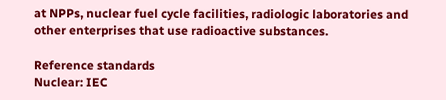at NPPs, nuclear fuel cycle facilities, radiologic laboratories and other enterprises that use radioactive substances.

Reference standards
Nuclear: IEC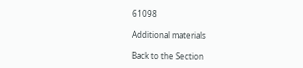61098

Additional materials

Back to the Section